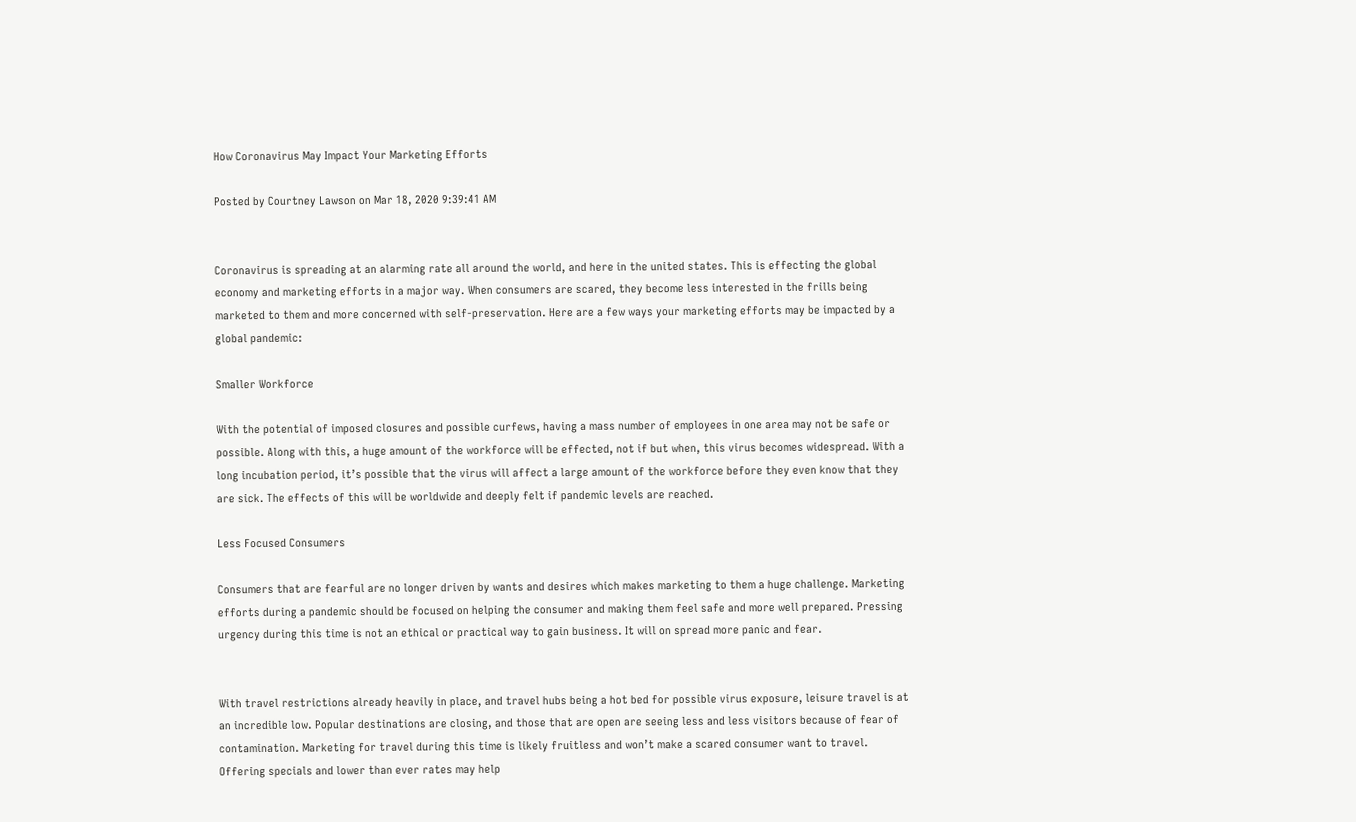How Coronavirus May Impact Your Marketing Efforts

Posted by Courtney Lawson on Mar 18, 2020 9:39:41 AM


Coronavirus is spreading at an alarming rate all around the world, and here in the united states. This is effecting the global economy and marketing efforts in a major way. When consumers are scared, they become less interested in the frills being marketed to them and more concerned with self-preservation. Here are a few ways your marketing efforts may be impacted by a global pandemic:

Smaller Workforce

With the potential of imposed closures and possible curfews, having a mass number of employees in one area may not be safe or possible. Along with this, a huge amount of the workforce will be effected, not if but when, this virus becomes widespread. With a long incubation period, it’s possible that the virus will affect a large amount of the workforce before they even know that they are sick. The effects of this will be worldwide and deeply felt if pandemic levels are reached.

Less Focused Consumers

Consumers that are fearful are no longer driven by wants and desires which makes marketing to them a huge challenge. Marketing efforts during a pandemic should be focused on helping the consumer and making them feel safe and more well prepared. Pressing urgency during this time is not an ethical or practical way to gain business. It will on spread more panic and fear.


With travel restrictions already heavily in place, and travel hubs being a hot bed for possible virus exposure, leisure travel is at an incredible low. Popular destinations are closing, and those that are open are seeing less and less visitors because of fear of contamination. Marketing for travel during this time is likely fruitless and won’t make a scared consumer want to travel. Offering specials and lower than ever rates may help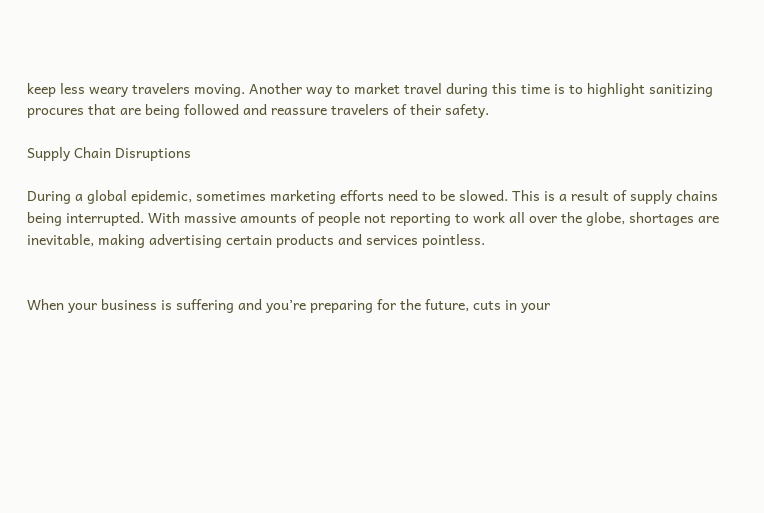keep less weary travelers moving. Another way to market travel during this time is to highlight sanitizing procures that are being followed and reassure travelers of their safety.

Supply Chain Disruptions

During a global epidemic, sometimes marketing efforts need to be slowed. This is a result of supply chains being interrupted. With massive amounts of people not reporting to work all over the globe, shortages are inevitable, making advertising certain products and services pointless.


When your business is suffering and you’re preparing for the future, cuts in your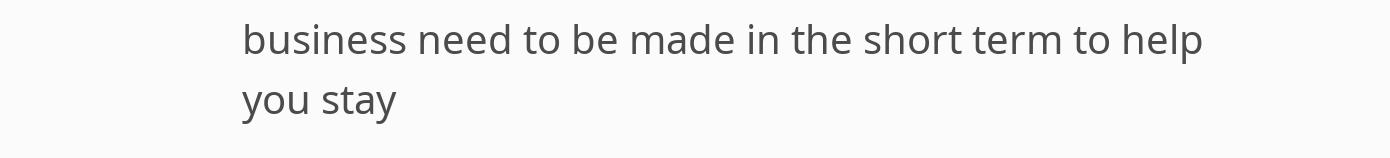business need to be made in the short term to help you stay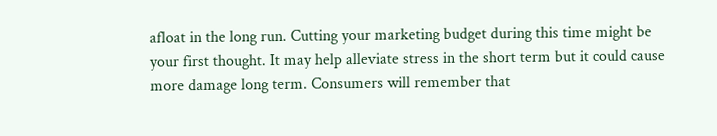afloat in the long run. Cutting your marketing budget during this time might be your first thought. It may help alleviate stress in the short term but it could cause more damage long term. Consumers will remember that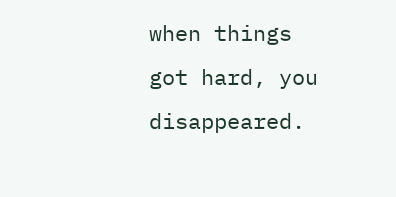when things got hard, you disappeared.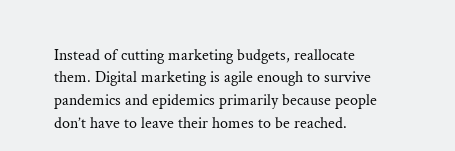Instead of cutting marketing budgets, reallocate them. Digital marketing is agile enough to survive pandemics and epidemics primarily because people don’t have to leave their homes to be reached.